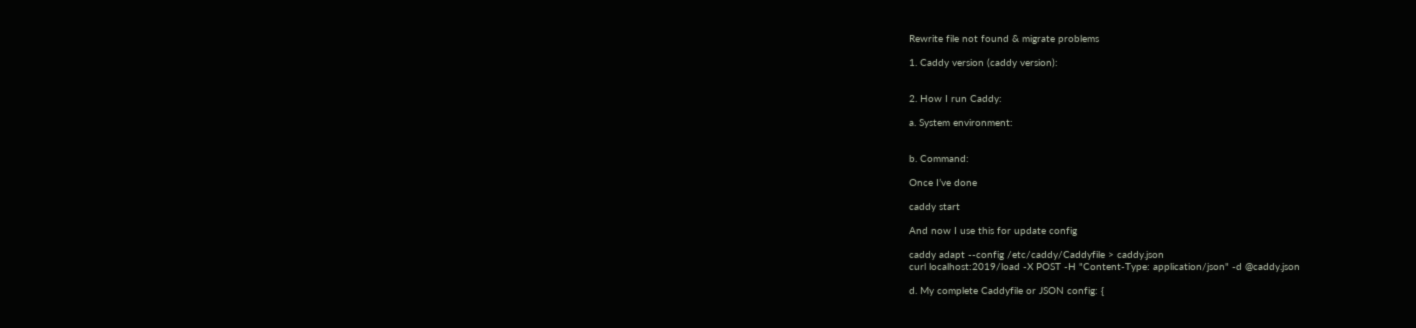Rewrite file not found & migrate problems

1. Caddy version (caddy version):


2. How I run Caddy:

a. System environment:


b. Command:

Once I’ve done

caddy start

And now I use this for update config

caddy adapt --config /etc/caddy/Caddyfile > caddy.json
curl localhost:2019/load -X POST -H "Content-Type: application/json" -d @caddy.json

d. My complete Caddyfile or JSON config: {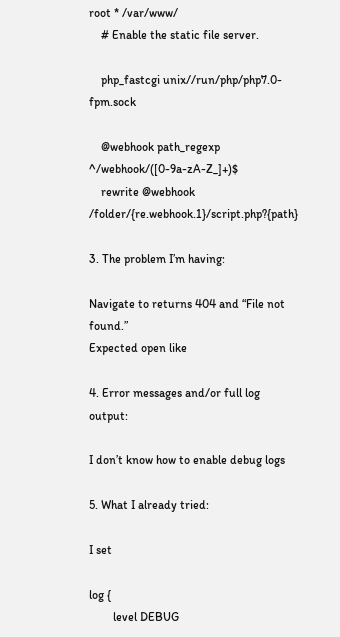root * /var/www/
    # Enable the static file server.

    php_fastcgi unix//run/php/php7.0-fpm.sock

    @webhook path_regexp ^/webhook/([0-9a-zA-Z_]+)$
    rewrite @webhook /folder/{re.webhook.1}/script.php?{path}

3. The problem I’m having:

Navigate to returns 404 and “File not found.”
Expected open like

4. Error messages and/or full log output:

I don’t know how to enable debug logs

5. What I already tried:

I set

log {
        level DEBUG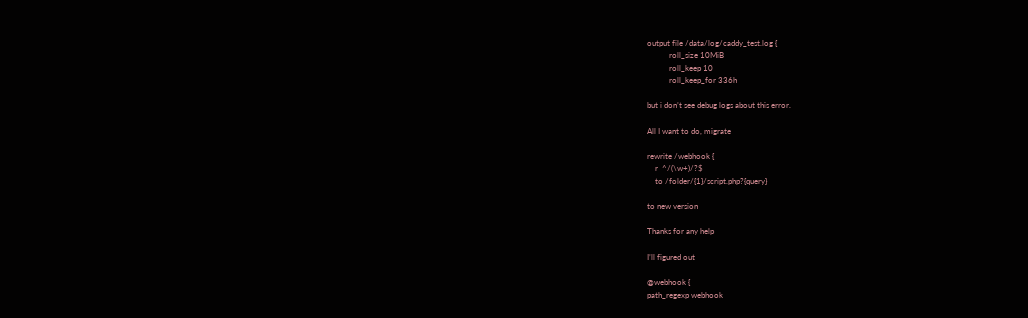output file /data/log/caddy_test.log {
           roll_size 10MiB
           roll_keep 10
           roll_keep_for 336h

but i don’t see debug logs about this error.

All I want to do, migrate

rewrite /webhook {
    r  ^/(\w+)/?$
    to /folder/{1}/script.php?{query}

to new version

Thanks for any help

I’ll figured out

@webhook {
path_regexp webhook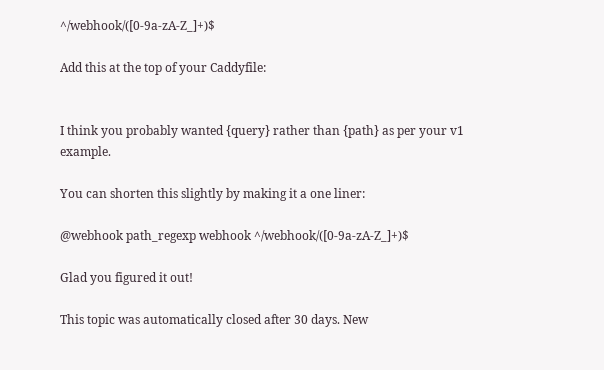^/webhook/([0-9a-zA-Z_]+)$

Add this at the top of your Caddyfile:


I think you probably wanted {query} rather than {path} as per your v1 example.

You can shorten this slightly by making it a one liner:

@webhook path_regexp webhook ^/webhook/([0-9a-zA-Z_]+)$

Glad you figured it out!

This topic was automatically closed after 30 days. New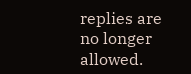replies are no longer allowed.